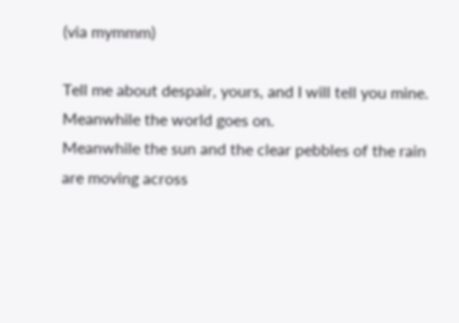(via mymmm)

Tell me about despair, yours, and I will tell you mine.
Meanwhile the world goes on.
Meanwhile the sun and the clear pebbles of the rain
are moving across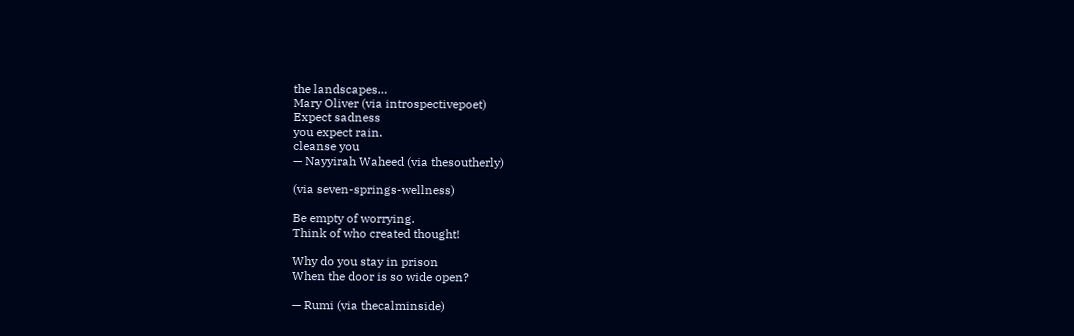the landscapes…
Mary Oliver (via introspectivepoet)
Expect sadness
you expect rain.
cleanse you
— Nayyirah Waheed (via thesoutherly)

(via seven-springs-wellness)

Be empty of worrying.
Think of who created thought!

Why do you stay in prison
When the door is so wide open?

— Rumi (via thecalminside)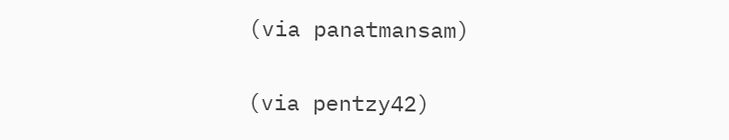(via panatmansam)

(via pentzy42)